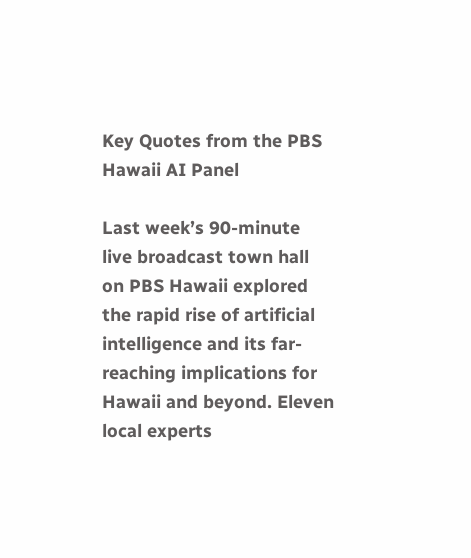Key Quotes from the PBS Hawaii AI Panel

Last week’s 90-minute live broadcast town hall on PBS Hawaii explored the rapid rise of artificial intelligence and its far-reaching implications for Hawaii and beyond. Eleven local experts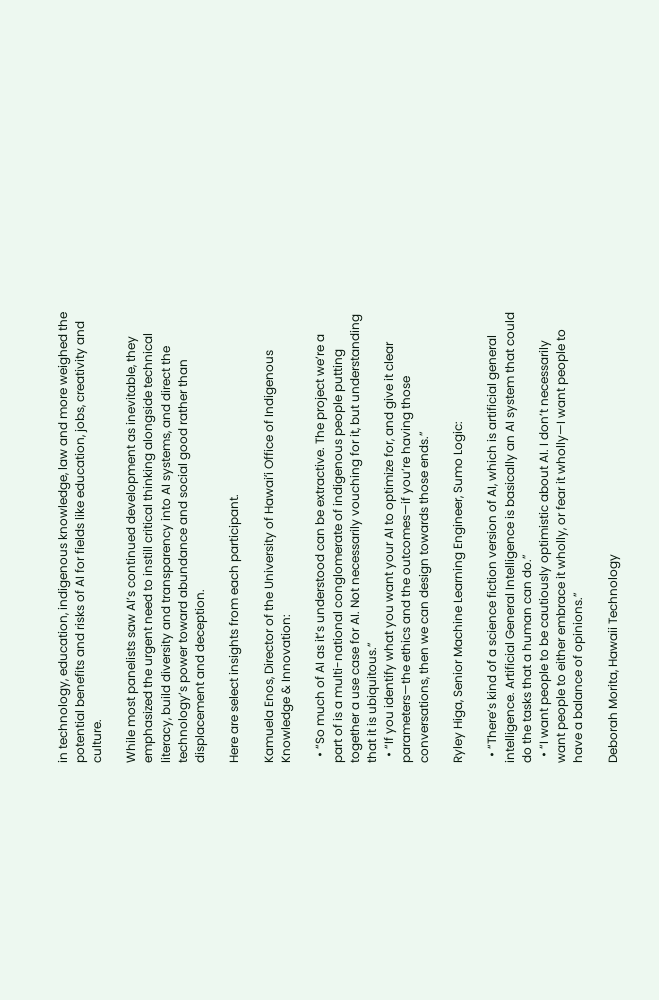in technology, education, indigenous knowledge, law and more weighed the potential benefits and risks of AI for fields like education, jobs, creativity and culture.

While most panelists saw AI’s continued development as inevitable, they emphasized the urgent need to instill critical thinking alongside technical literacy, build diversity and transparency into AI systems, and direct the technology’s power toward abundance and social good rather than displacement and deception.

Here are select insights from each participant.

Kamuela Enos, Director of the University of Hawaiʻi Office of Indigenous Knowledge & Innovation:

  • “So much of AI as it’s understood can be extractive. The project we’re a part of is a multi-national conglomerate of indigenous people putting together a use case for AI. Not necessarily vouching for it, but understanding that it is ubiquitous.”
  • “If you identify what you want your AI to optimize for, and give it clear parameters—the ethics and the outcomes—if you’re having those conversations, then we can design towards those ends.”

Ryley Higa, Senior Machine Learning Engineer, Sumo Logic:

  • “There’s kind of a science fiction version of AI, which is artificial general intelligence. Artificial General Intelligence is basically an AI system that could do the tasks that a human can do.”
  • “I want people to be cautiously optimistic about AI. I don’t necessarily want people to either embrace it wholly, or fear it wholly—I want people to have a balance of opinions.”

Deborah Morita, Hawaii Technology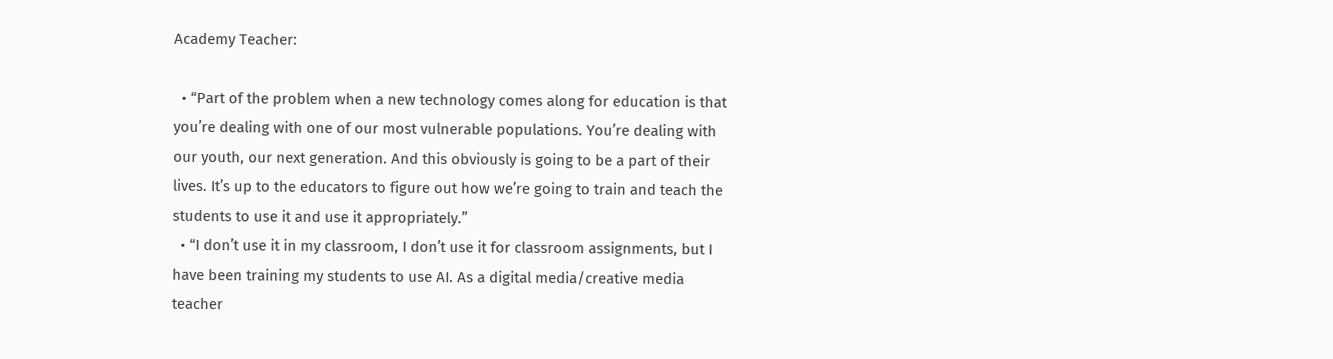Academy Teacher:

  • “Part of the problem when a new technology comes along for education is that you’re dealing with one of our most vulnerable populations. You’re dealing with our youth, our next generation. And this obviously is going to be a part of their lives. It’s up to the educators to figure out how we’re going to train and teach the students to use it and use it appropriately.”
  • “I don’t use it in my classroom, I don’t use it for classroom assignments, but I have been training my students to use AI. As a digital media/creative media teacher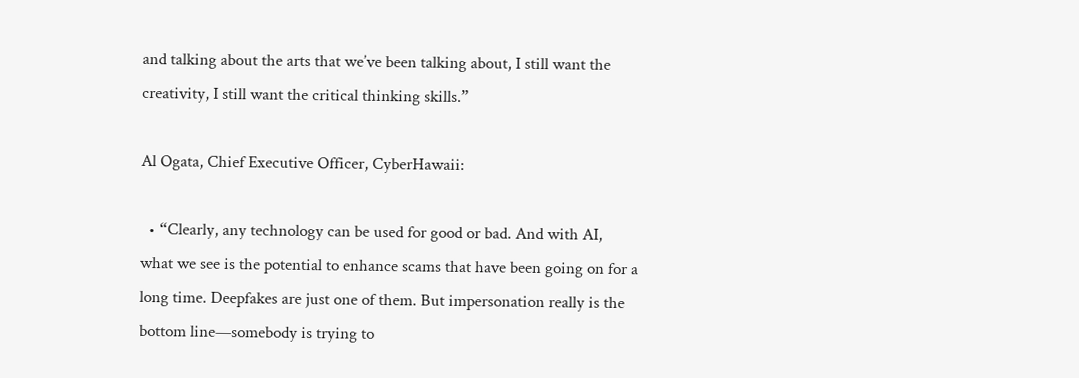and talking about the arts that we’ve been talking about, I still want the creativity, I still want the critical thinking skills.”

Al Ogata, Chief Executive Officer, CyberHawaii:

  • “Clearly, any technology can be used for good or bad. And with AI, what we see is the potential to enhance scams that have been going on for a long time. Deepfakes are just one of them. But impersonation really is the bottom line—somebody is trying to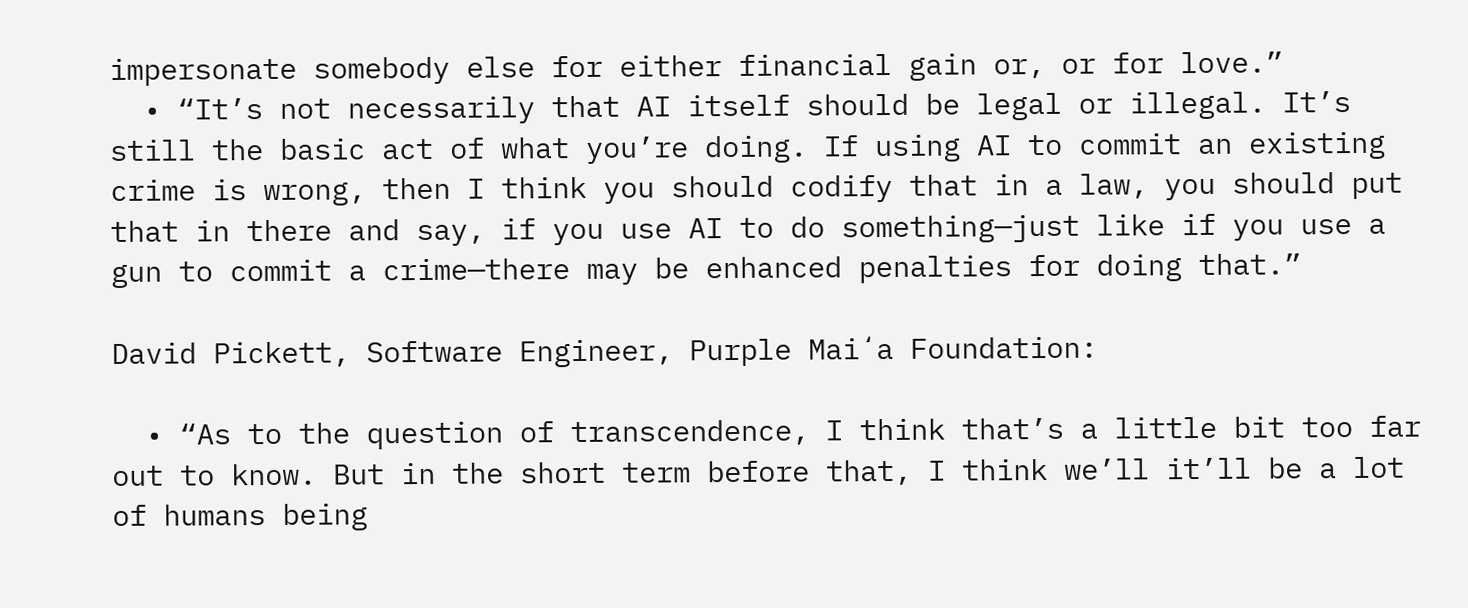impersonate somebody else for either financial gain or, or for love.”
  • “It’s not necessarily that AI itself should be legal or illegal. It’s still the basic act of what you’re doing. If using AI to commit an existing crime is wrong, then I think you should codify that in a law, you should put that in there and say, if you use AI to do something—just like if you use a gun to commit a crime—there may be enhanced penalties for doing that.”

David Pickett, Software Engineer, Purple Maiʻa Foundation:

  • “As to the question of transcendence, I think that’s a little bit too far out to know. But in the short term before that, I think we’ll it’ll be a lot of humans being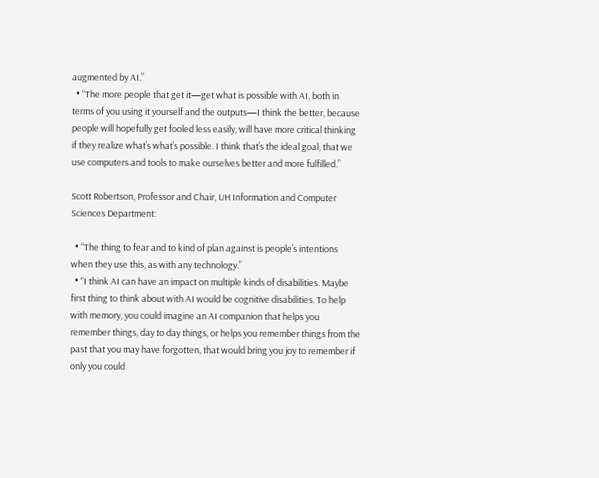augmented by AI.”
  • “The more people that get it—get what is possible with AI, both in terms of you using it yourself and the outputs—I think the better, because people will hopefully get fooled less easily, will have more critical thinking if they realize what’s what’s possible. I think that’s the ideal goal, that we use computers and tools to make ourselves better and more fulfilled.”

Scott Robertson, Professor and Chair, UH Information and Computer Sciences Department:

  • “The thing to fear and to kind of plan against is people’s intentions when they use this, as with any technology.”
  • “I think AI can have an impact on multiple kinds of disabilities. Maybe first thing to think about with AI would be cognitive disabilities. To help with memory, you could imagine an AI companion that helps you remember things, day to day things, or helps you remember things from the past that you may have forgotten, that would bring you joy to remember if only you could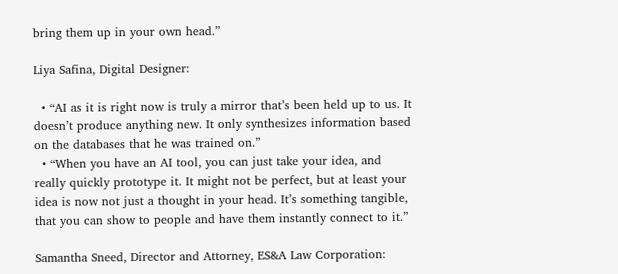bring them up in your own head.”

Liya Safina, Digital Designer:

  • “AI as it is right now is truly a mirror that’s been held up to us. It doesn’t produce anything new. It only synthesizes information based on the databases that he was trained on.”
  • “When you have an AI tool, you can just take your idea, and really quickly prototype it. It might not be perfect, but at least your idea is now not just a thought in your head. It’s something tangible, that you can show to people and have them instantly connect to it.”

Samantha Sneed, Director and Attorney, ES&A Law Corporation: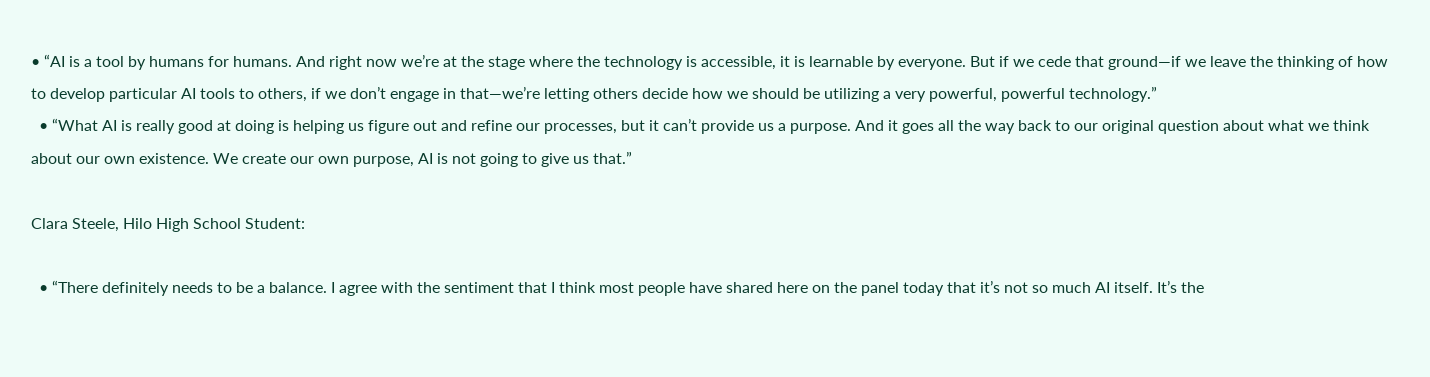• “AI is a tool by humans for humans. And right now we’re at the stage where the technology is accessible, it is learnable by everyone. But if we cede that ground—if we leave the thinking of how to develop particular AI tools to others, if we don’t engage in that—we’re letting others decide how we should be utilizing a very powerful, powerful technology.”
  • “What AI is really good at doing is helping us figure out and refine our processes, but it can’t provide us a purpose. And it goes all the way back to our original question about what we think about our own existence. We create our own purpose, AI is not going to give us that.”

Clara Steele, Hilo High School Student:

  • “There definitely needs to be a balance. I agree with the sentiment that I think most people have shared here on the panel today that it’s not so much AI itself. It’s the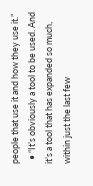people that use it and how they use it.”
  • “It’s obviously a tool to be used. And it’s a tool that has expanded so much, within just the last few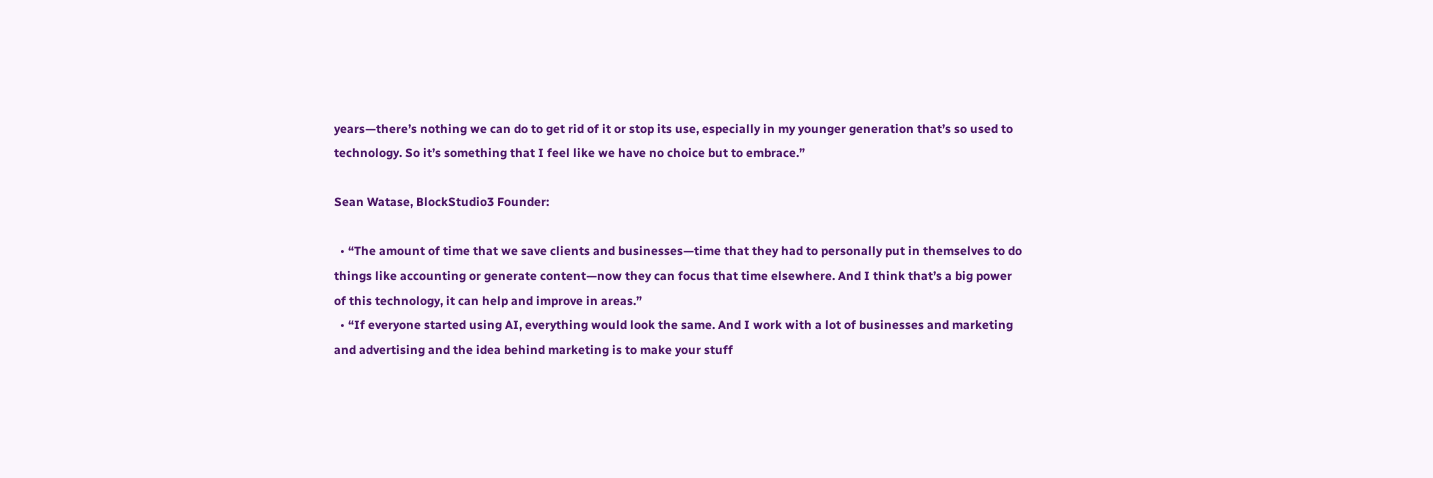years—there’s nothing we can do to get rid of it or stop its use, especially in my younger generation that’s so used to technology. So it’s something that I feel like we have no choice but to embrace.”

Sean Watase, BlockStudio3 Founder:

  • “The amount of time that we save clients and businesses—time that they had to personally put in themselves to do things like accounting or generate content—now they can focus that time elsewhere. And I think that’s a big power of this technology, it can help and improve in areas.”
  • “If everyone started using AI, everything would look the same. And I work with a lot of businesses and marketing and advertising and the idea behind marketing is to make your stuff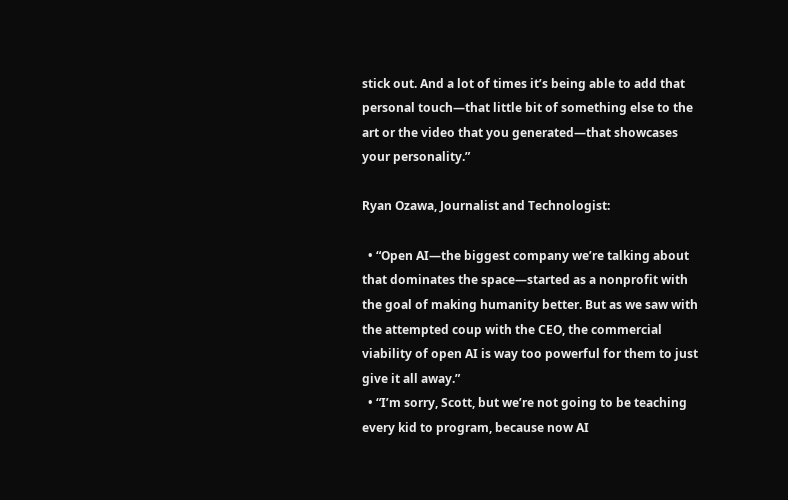stick out. And a lot of times it’s being able to add that personal touch—that little bit of something else to the art or the video that you generated—that showcases your personality.”

Ryan Ozawa, Journalist and Technologist:

  • “Open AI—the biggest company we’re talking about that dominates the space—started as a nonprofit with the goal of making humanity better. But as we saw with the attempted coup with the CEO, the commercial viability of open AI is way too powerful for them to just give it all away.”
  • “I’m sorry, Scott, but we’re not going to be teaching every kid to program, because now AI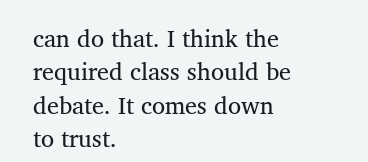can do that. I think the required class should be debate. It comes down to trust.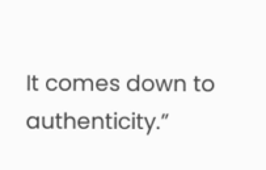It comes down to authenticity.”